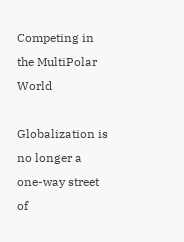Competing in the MultiPolar World

Globalization is no longer a one-way street of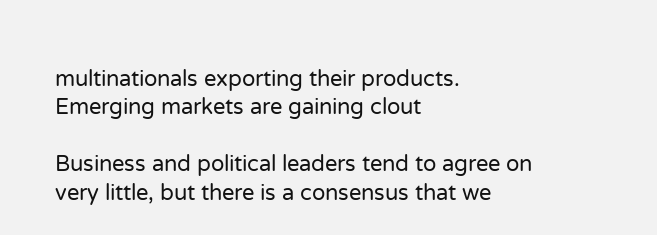multinationals exporting their products. Emerging markets are gaining clout

Business and political leaders tend to agree on very little, but there is a consensus that we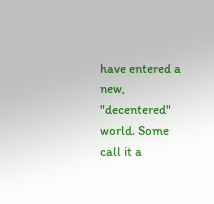have entered a new, "decentered" world. Some call it a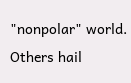"nonpolar" world. Others hail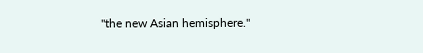"the new Asian hemisphere."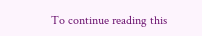To continue reading this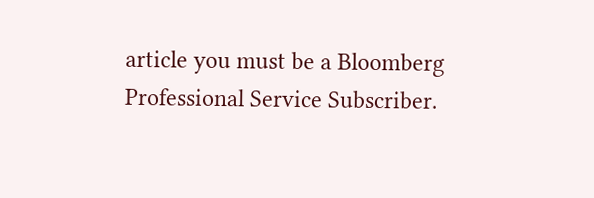article you must be a Bloomberg Professional Service Subscriber.